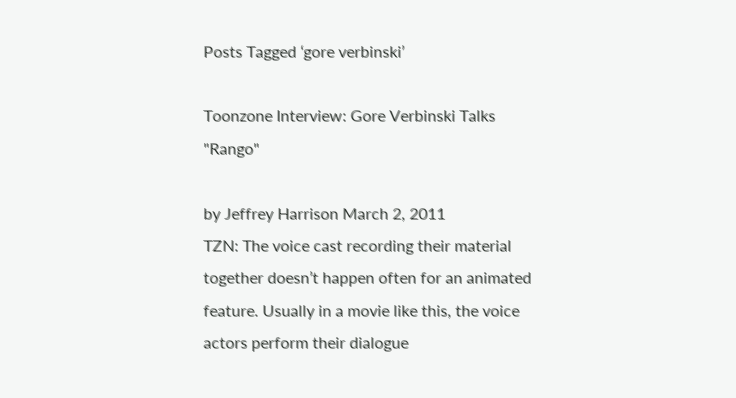Posts Tagged ‘gore verbinski’

Toonzone Interview: Gore Verbinski Talks "Rango"

by Jeffrey Harrison March 2, 2011
TZN: The voice cast recording their material together doesn’t happen often for an animated feature. Usually in a movie like this, the voice actors perform their dialogue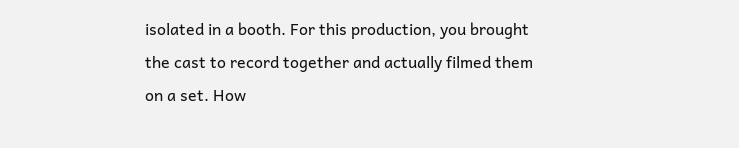isolated in a booth. For this production, you brought the cast to record together and actually filmed them on a set. How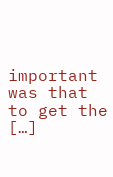important was that to get the […]